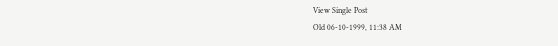View Single Post
Old 06-10-1999, 11:38 AM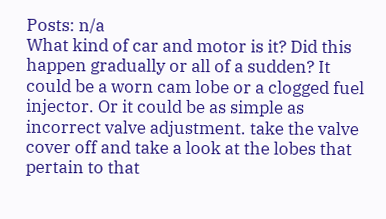Posts: n/a
What kind of car and motor is it? Did this happen gradually or all of a sudden? It could be a worn cam lobe or a clogged fuel injector. Or it could be as simple as incorrect valve adjustment. take the valve cover off and take a look at the lobes that pertain to that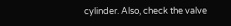cylinder. Also, check the valve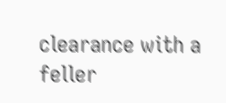clearance with a feller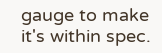gauge to make it's within spec.